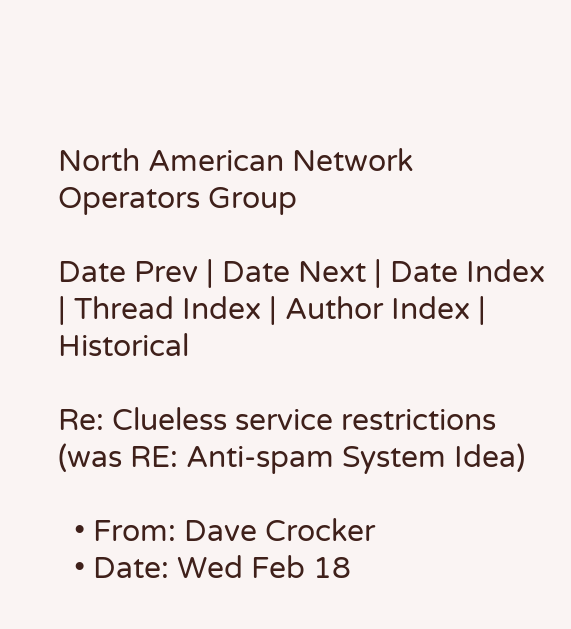North American Network Operators Group

Date Prev | Date Next | Date Index | Thread Index | Author Index | Historical

Re: Clueless service restrictions (was RE: Anti-spam System Idea)

  • From: Dave Crocker
  • Date: Wed Feb 18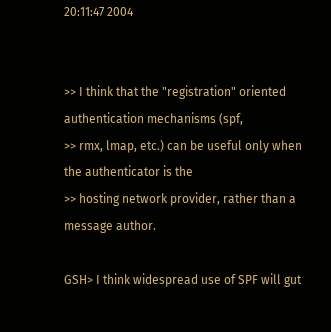20:11:47 2004


>> I think that the "registration" oriented authentication mechanisms (spf,
>> rmx, lmap, etc.) can be useful only when the authenticator is the
>> hosting network provider, rather than a message author.

GSH> I think widespread use of SPF will gut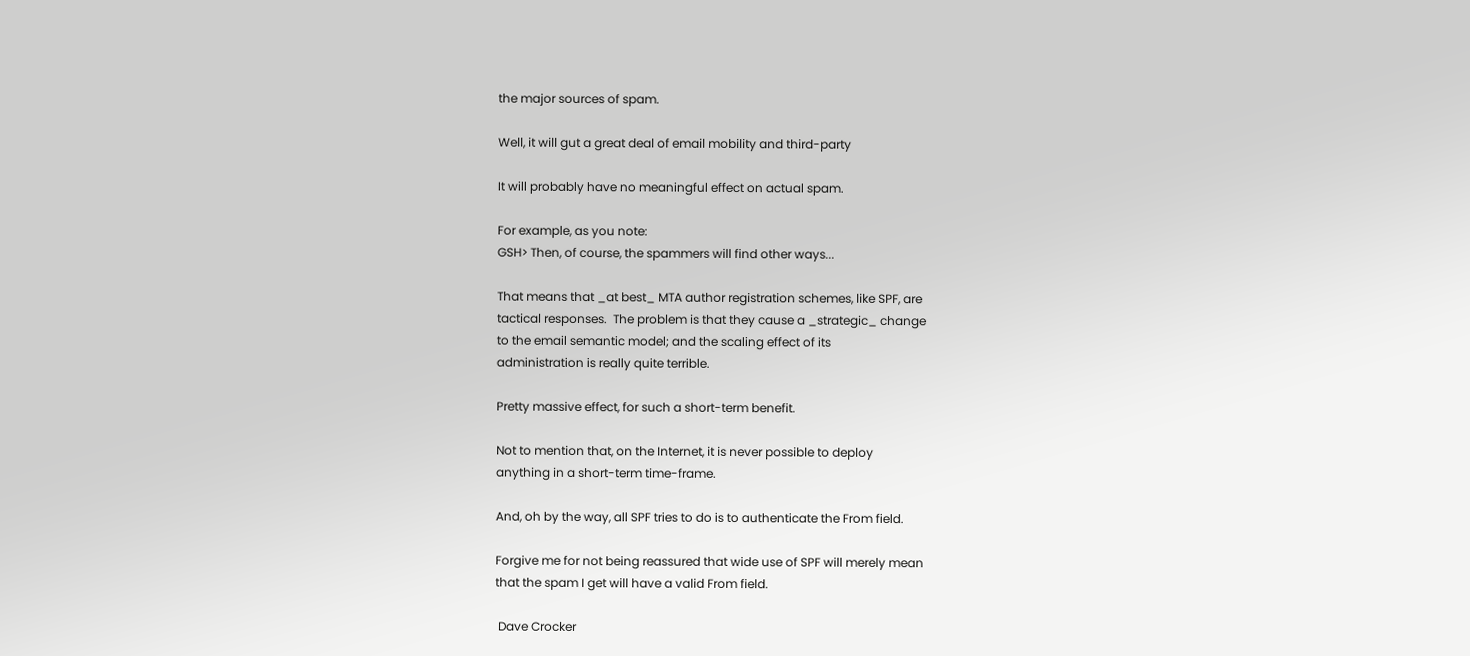the major sources of spam.

Well, it will gut a great deal of email mobility and third-party

It will probably have no meaningful effect on actual spam.

For example, as you note:
GSH> Then, of course, the spammers will find other ways...

That means that _at best_ MTA author registration schemes, like SPF, are
tactical responses.  The problem is that they cause a _strategic_ change
to the email semantic model; and the scaling effect of its
administration is really quite terrible.

Pretty massive effect, for such a short-term benefit.

Not to mention that, on the Internet, it is never possible to deploy
anything in a short-term time-frame.

And, oh by the way, all SPF tries to do is to authenticate the From field.

Forgive me for not being reassured that wide use of SPF will merely mean
that the spam I get will have a valid From field.

 Dave Crocker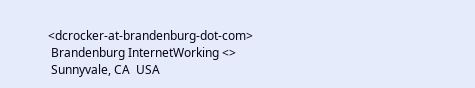<dcrocker-at-brandenburg-dot-com>
 Brandenburg InternetWorking <>
 Sunnyvale, CA  USA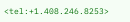<tel:+1.408.246.8253>